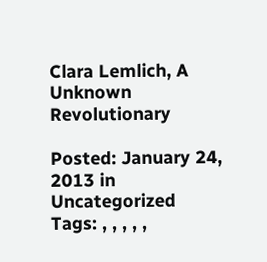Clara Lemlich, A Unknown Revolutionary

Posted: January 24, 2013 in Uncategorized
Tags: , , , , ,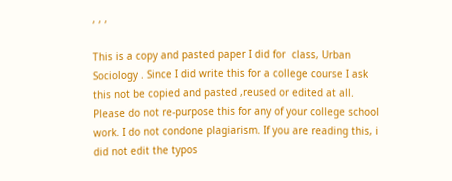, , ,

This is a copy and pasted paper I did for  class, Urban Sociology . Since I did write this for a college course I ask this not be copied and pasted ,reused or edited at all. Please do not re-purpose this for any of your college school work. I do not condone plagiarism. If you are reading this, i did not edit the typos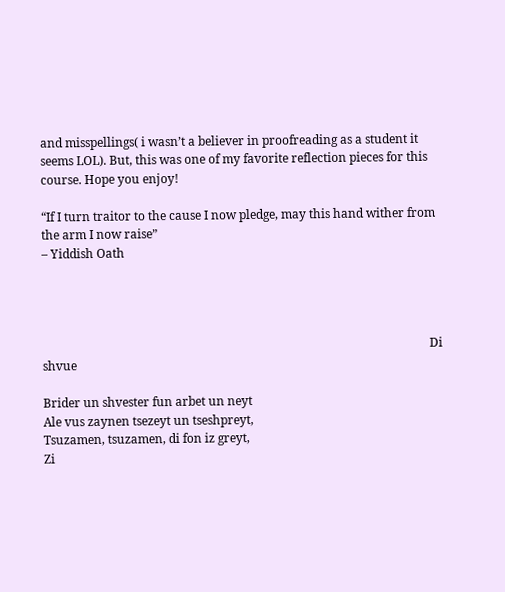and misspellings( i wasn’t a believer in proofreading as a student it seems LOL). But, this was one of my favorite reflection pieces for this course. Hope you enjoy!

“If I turn traitor to the cause I now pledge, may this hand wither from the arm I now raise”
– Yiddish Oath




                                                                                                                                 Di shvue

Brider un shvester fun arbet un neyt
Ale vus zaynen tsezeyt un tseshpreyt,
Tsuzamen, tsuzamen, di fon iz greyt,
Zi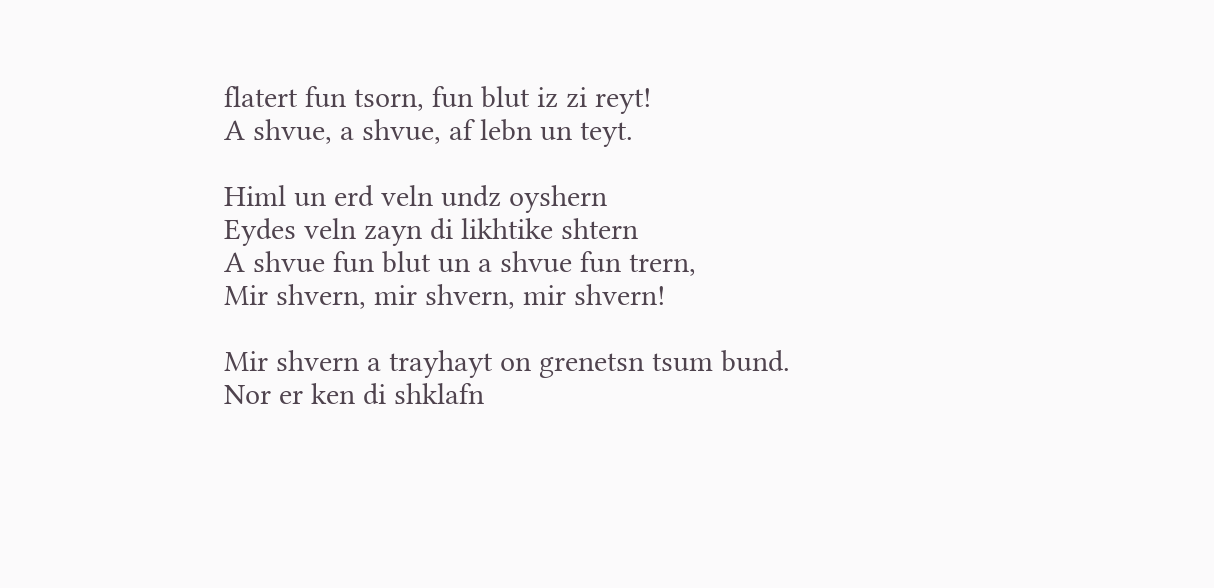flatert fun tsorn, fun blut iz zi reyt!
A shvue, a shvue, af lebn un teyt.

Himl un erd veln undz oyshern
Eydes veln zayn di likhtike shtern
A shvue fun blut un a shvue fun trern,
Mir shvern, mir shvern, mir shvern!

Mir shvern a trayhayt on grenetsn tsum bund.
Nor er ken di shklafn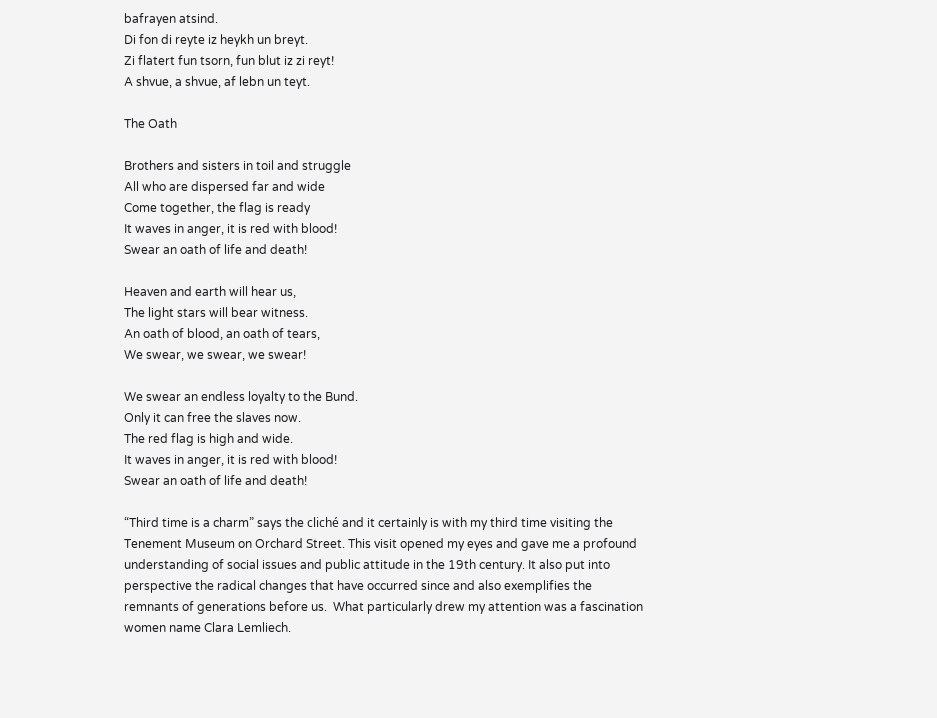bafrayen atsind.
Di fon di reyte iz heykh un breyt.
Zi flatert fun tsorn, fun blut iz zi reyt!
A shvue, a shvue, af lebn un teyt.

The Oath

Brothers and sisters in toil and struggle
All who are dispersed far and wide
Come together, the flag is ready
It waves in anger, it is red with blood!
Swear an oath of life and death!

Heaven and earth will hear us,
The light stars will bear witness.
An oath of blood, an oath of tears,
We swear, we swear, we swear!

We swear an endless loyalty to the Bund.
Only it can free the slaves now.
The red flag is high and wide.
It waves in anger, it is red with blood!
Swear an oath of life and death!

“Third time is a charm” says the cliché and it certainly is with my third time visiting the Tenement Museum on Orchard Street. This visit opened my eyes and gave me a profound understanding of social issues and public attitude in the 19th century. It also put into perspective the radical changes that have occurred since and also exemplifies the remnants of generations before us.  What particularly drew my attention was a fascination women name Clara Lemliech.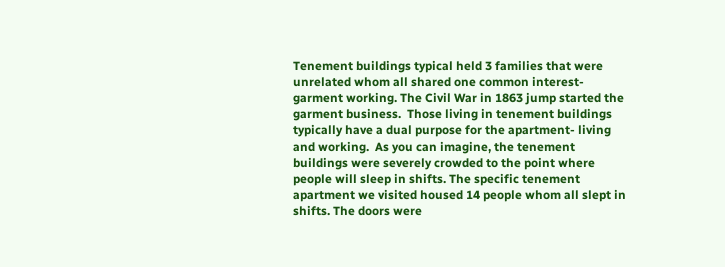Tenement buildings typical held 3 families that were unrelated whom all shared one common interest- garment working. The Civil War in 1863 jump started the garment business.  Those living in tenement buildings typically have a dual purpose for the apartment- living and working.  As you can imagine, the tenement buildings were severely crowded to the point where people will sleep in shifts. The specific tenement apartment we visited housed 14 people whom all slept in shifts. The doors were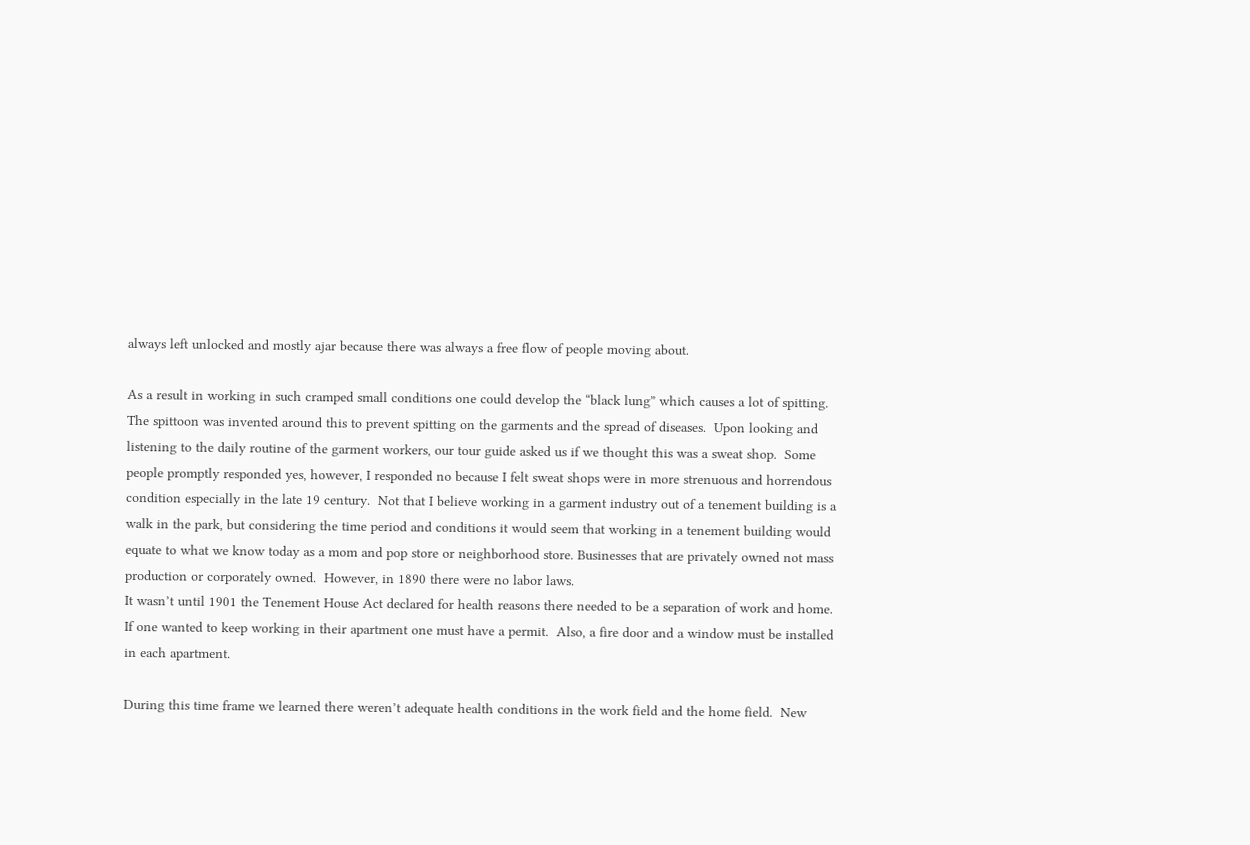always left unlocked and mostly ajar because there was always a free flow of people moving about.

As a result in working in such cramped small conditions one could develop the “black lung” which causes a lot of spitting. The spittoon was invented around this to prevent spitting on the garments and the spread of diseases.  Upon looking and listening to the daily routine of the garment workers, our tour guide asked us if we thought this was a sweat shop.  Some people promptly responded yes, however, I responded no because I felt sweat shops were in more strenuous and horrendous condition especially in the late 19 century.  Not that I believe working in a garment industry out of a tenement building is a walk in the park, but considering the time period and conditions it would seem that working in a tenement building would equate to what we know today as a mom and pop store or neighborhood store. Businesses that are privately owned not mass production or corporately owned.  However, in 1890 there were no labor laws.
It wasn’t until 1901 the Tenement House Act declared for health reasons there needed to be a separation of work and home. If one wanted to keep working in their apartment one must have a permit.  Also, a fire door and a window must be installed in each apartment.

During this time frame we learned there weren’t adequate health conditions in the work field and the home field.  New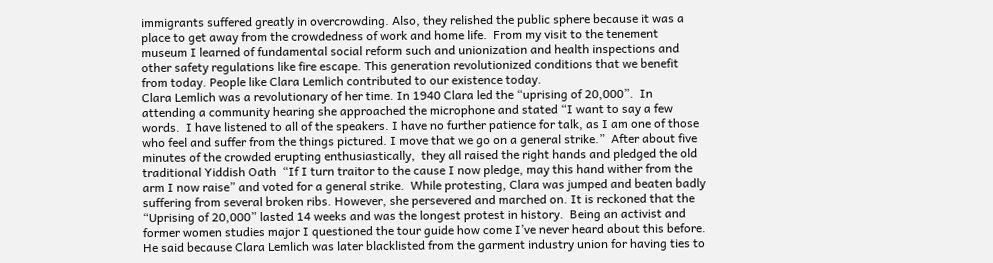immigrants suffered greatly in overcrowding. Also, they relished the public sphere because it was a place to get away from the crowdedness of work and home life.  From my visit to the tenement museum I learned of fundamental social reform such and unionization and health inspections and other safety regulations like fire escape. This generation revolutionized conditions that we benefit from today. People like Clara Lemlich contributed to our existence today.
Clara Lemlich was a revolutionary of her time. In 1940 Clara led the “uprising of 20,000”.  In attending a community hearing she approached the microphone and stated “I want to say a few words.  I have listened to all of the speakers. I have no further patience for talk, as I am one of those who feel and suffer from the things pictured. I move that we go on a general strike.”  After about five minutes of the crowded erupting enthusiastically,  they all raised the right hands and pledged the old traditional Yiddish Oath  “If I turn traitor to the cause I now pledge, may this hand wither from the arm I now raise” and voted for a general strike.  While protesting, Clara was jumped and beaten badly suffering from several broken ribs. However, she persevered and marched on. It is reckoned that the “Uprising of 20,000” lasted 14 weeks and was the longest protest in history.  Being an activist and former women studies major I questioned the tour guide how come I’ve never heard about this before. He said because Clara Lemlich was later blacklisted from the garment industry union for having ties to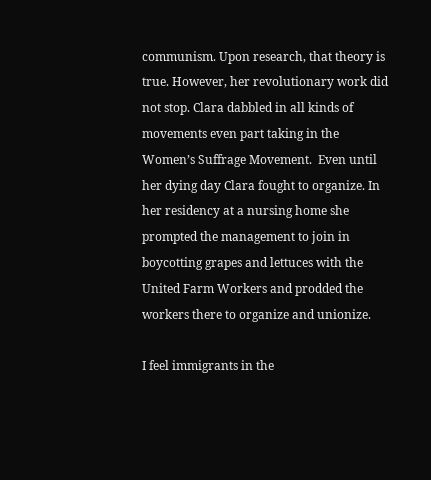communism. Upon research, that theory is true. However, her revolutionary work did not stop. Clara dabbled in all kinds of movements even part taking in the Women’s Suffrage Movement.  Even until her dying day Clara fought to organize. In her residency at a nursing home she prompted the management to join in boycotting grapes and lettuces with the United Farm Workers and prodded the workers there to organize and unionize.

I feel immigrants in the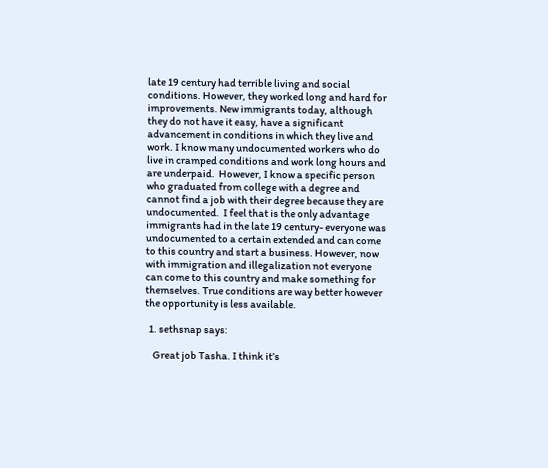late 19 century had terrible living and social conditions. However, they worked long and hard for improvements. New immigrants today, although they do not have it easy, have a significant advancement in conditions in which they live and work. I know many undocumented workers who do live in cramped conditions and work long hours and are underpaid.  However, I know a specific person who graduated from college with a degree and cannot find a job with their degree because they are undocumented.  I feel that is the only advantage immigrants had in the late 19 century- everyone was undocumented to a certain extended and can come to this country and start a business. However, now with immigration and illegalization not everyone can come to this country and make something for themselves. True conditions are way better however the opportunity is less available.

  1. sethsnap says:

    Great job Tasha. I think it’s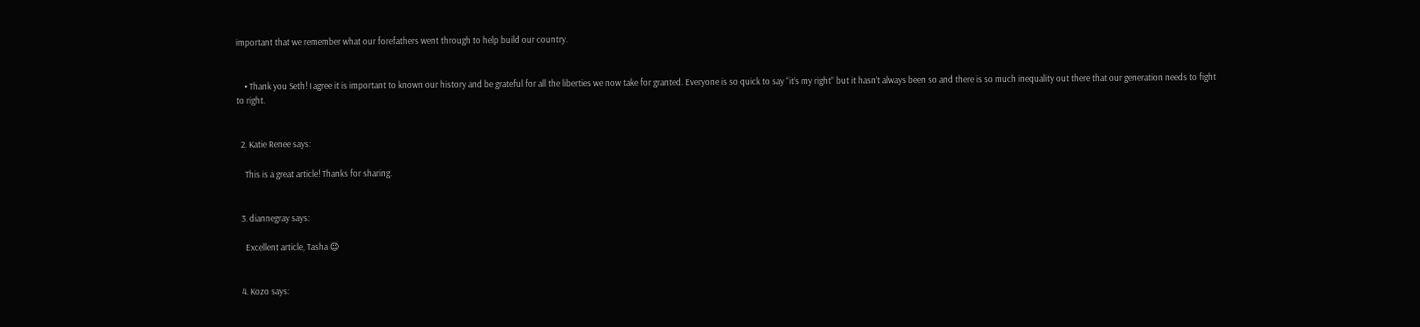important that we remember what our forefathers went through to help build our country.


    • Thank you Seth! I agree it is important to known our history and be grateful for all the liberties we now take for granted. Everyone is so quick to say “it’s my right” but it hasn’t always been so and there is so much inequality out there that our generation needs to fight to right.


  2. Katie Renee says:

    This is a great article! Thanks for sharing.


  3. diannegray says:

    Excellent article, Tasha 😉


  4. Kozo says: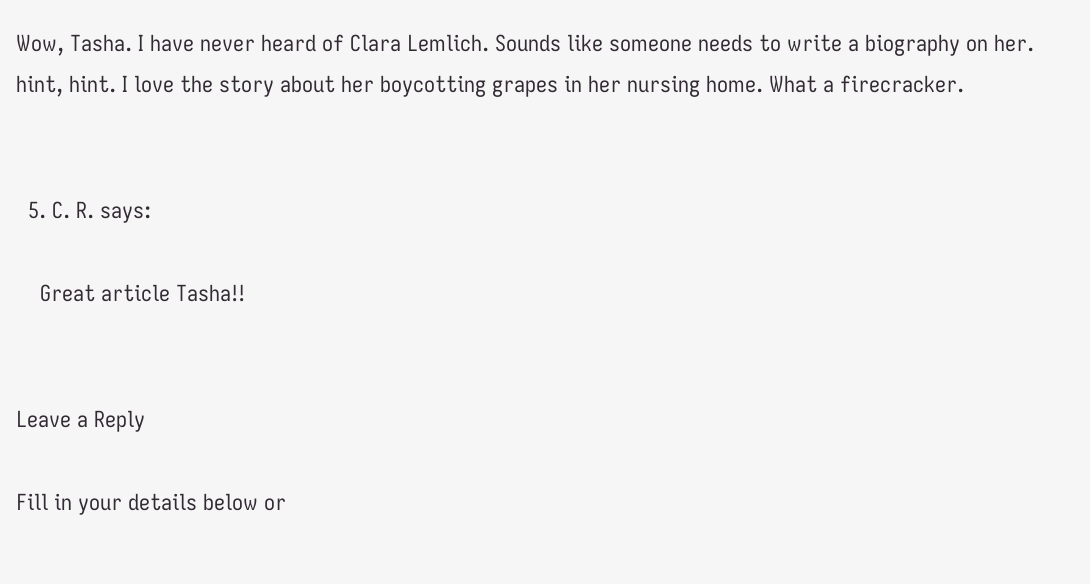Wow, Tasha. I have never heard of Clara Lemlich. Sounds like someone needs to write a biography on her. hint, hint. I love the story about her boycotting grapes in her nursing home. What a firecracker.


  5. C. R. says:

    Great article Tasha!!


Leave a Reply

Fill in your details below or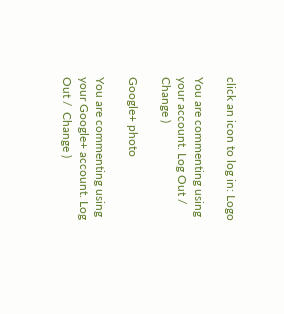click an icon to log in: Logo

You are commenting using your account. Log Out /  Change )

Google+ photo

You are commenting using your Google+ account. Log Out /  Change )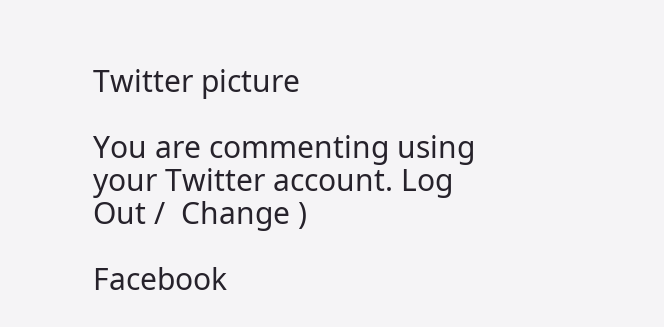Twitter picture

You are commenting using your Twitter account. Log Out /  Change )

Facebook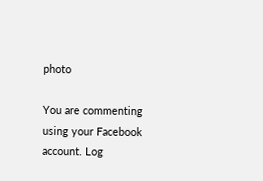photo

You are commenting using your Facebook account. Log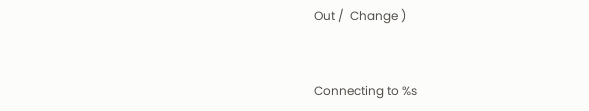Out /  Change )


Connecting to %s